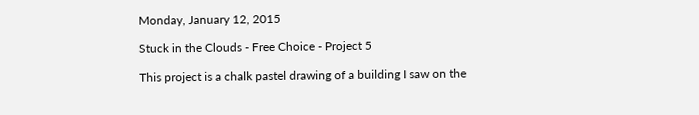Monday, January 12, 2015

Stuck in the Clouds - Free Choice - Project 5

This project is a chalk pastel drawing of a building I saw on the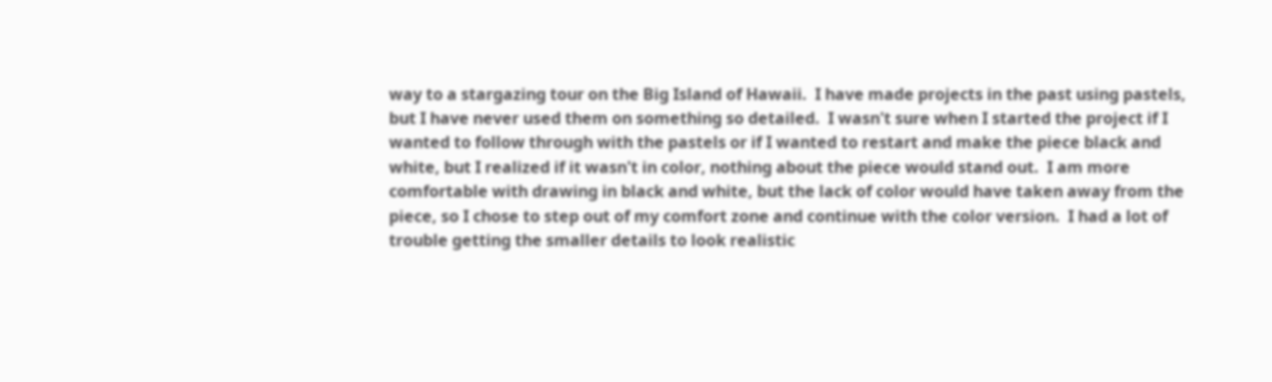way to a stargazing tour on the Big Island of Hawaii.  I have made projects in the past using pastels, but I have never used them on something so detailed.  I wasn't sure when I started the project if I wanted to follow through with the pastels or if I wanted to restart and make the piece black and white, but I realized if it wasn't in color, nothing about the piece would stand out.  I am more comfortable with drawing in black and white, but the lack of color would have taken away from the piece, so I chose to step out of my comfort zone and continue with the color version.  I had a lot of trouble getting the smaller details to look realistic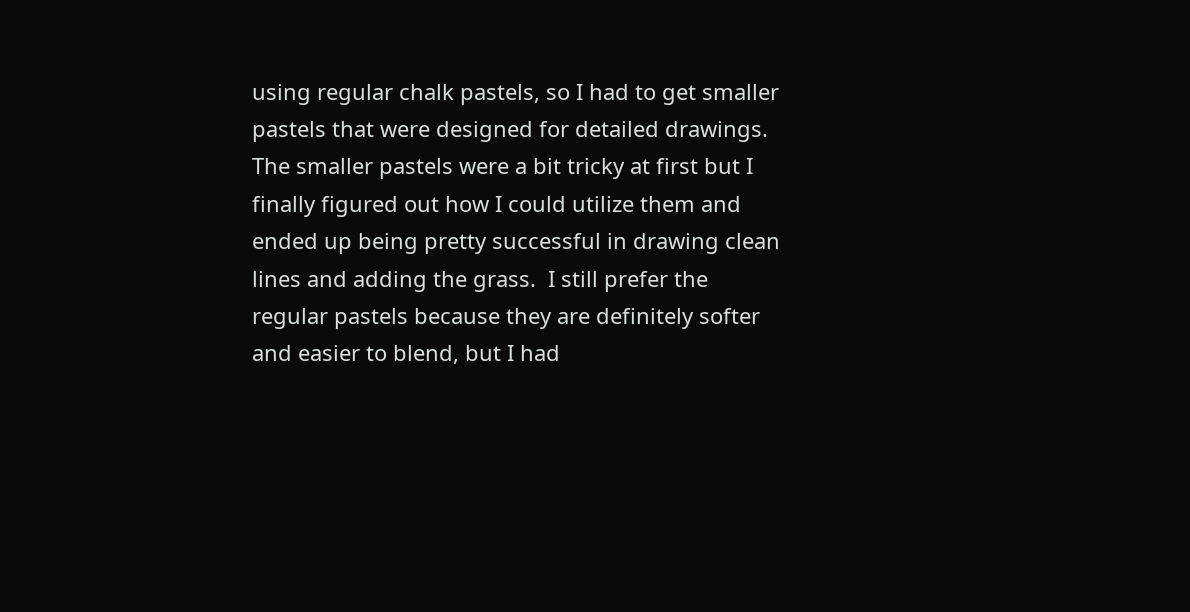using regular chalk pastels, so I had to get smaller pastels that were designed for detailed drawings.  The smaller pastels were a bit tricky at first but I finally figured out how I could utilize them and ended up being pretty successful in drawing clean lines and adding the grass.  I still prefer the regular pastels because they are definitely softer and easier to blend, but I had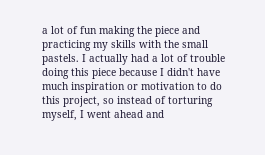a lot of fun making the piece and practicing my skills with the small pastels. I actually had a lot of trouble doing this piece because I didn't have much inspiration or motivation to do this project, so instead of torturing myself, I went ahead and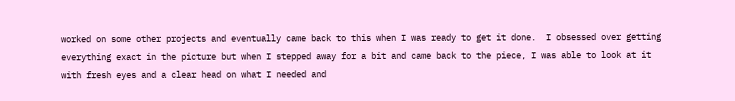worked on some other projects and eventually came back to this when I was ready to get it done.  I obsessed over getting everything exact in the picture but when I stepped away for a bit and came back to the piece, I was able to look at it with fresh eyes and a clear head on what I needed and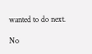wanted to do next.

No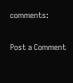comments:

Post a Comment